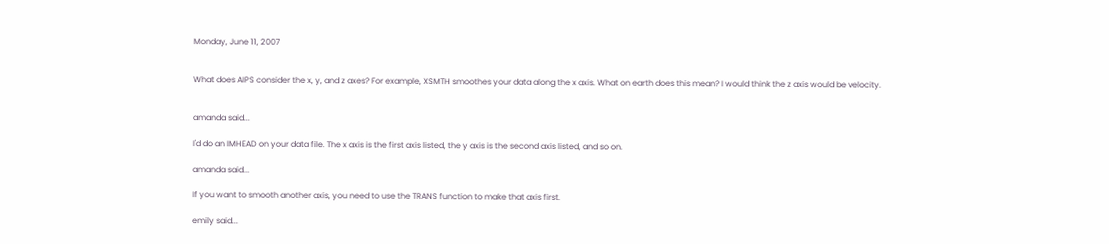Monday, June 11, 2007


What does AIPS consider the x, y, and z axes? For example, XSMTH smoothes your data along the x axis. What on earth does this mean? I would think the z axis would be velocity.


amanda said...

I'd do an IMHEAD on your data file. The x axis is the first axis listed, the y axis is the second axis listed, and so on.

amanda said...

If you want to smooth another axis, you need to use the TRANS function to make that axis first.

emily said...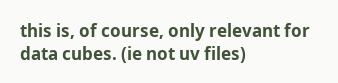this is, of course, only relevant for data cubes. (ie not uv files)